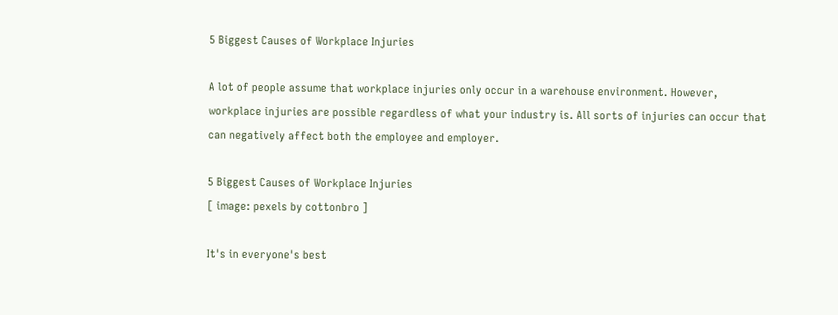5 Biggest Causes of Workplace Injuries

A lot of people assume that workplace injuries only occur in a warehouse environment. However, workplace injuries are possible regardless of what your industry is. All sorts of injuries can occur that can negatively affect both the employee and employer.

5 Biggest Causes of Workplace Injuries
[ image: pexels by cottonbro ]

It's in everyone's best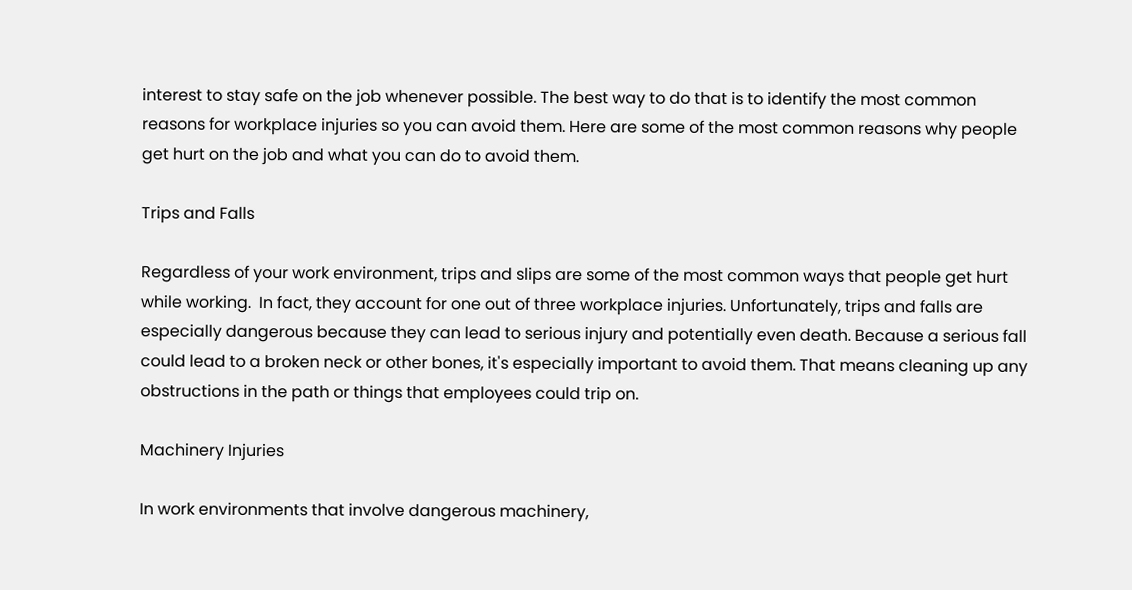interest to stay safe on the job whenever possible. The best way to do that is to identify the most common reasons for workplace injuries so you can avoid them. Here are some of the most common reasons why people get hurt on the job and what you can do to avoid them.

Trips and Falls

Regardless of your work environment, trips and slips are some of the most common ways that people get hurt while working.  In fact, they account for one out of three workplace injuries. Unfortunately, trips and falls are especially dangerous because they can lead to serious injury and potentially even death. Because a serious fall could lead to a broken neck or other bones, it's especially important to avoid them. That means cleaning up any obstructions in the path or things that employees could trip on.

Machinery Injuries

In work environments that involve dangerous machinery,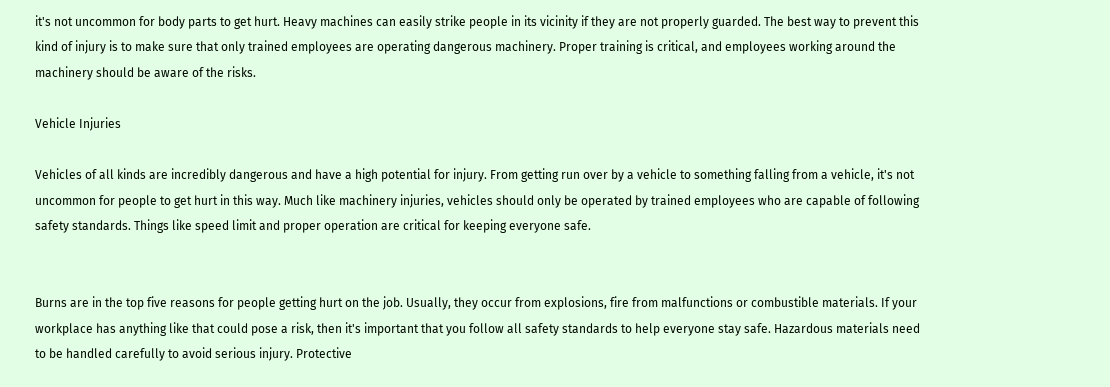it's not uncommon for body parts to get hurt. Heavy machines can easily strike people in its vicinity if they are not properly guarded. The best way to prevent this kind of injury is to make sure that only trained employees are operating dangerous machinery. Proper training is critical, and employees working around the machinery should be aware of the risks.

Vehicle Injuries

Vehicles of all kinds are incredibly dangerous and have a high potential for injury. From getting run over by a vehicle to something falling from a vehicle, it's not uncommon for people to get hurt in this way. Much like machinery injuries, vehicles should only be operated by trained employees who are capable of following safety standards. Things like speed limit and proper operation are critical for keeping everyone safe.


Burns are in the top five reasons for people getting hurt on the job. Usually, they occur from explosions, fire from malfunctions or combustible materials. If your workplace has anything like that could pose a risk, then it's important that you follow all safety standards to help everyone stay safe. Hazardous materials need to be handled carefully to avoid serious injury. Protective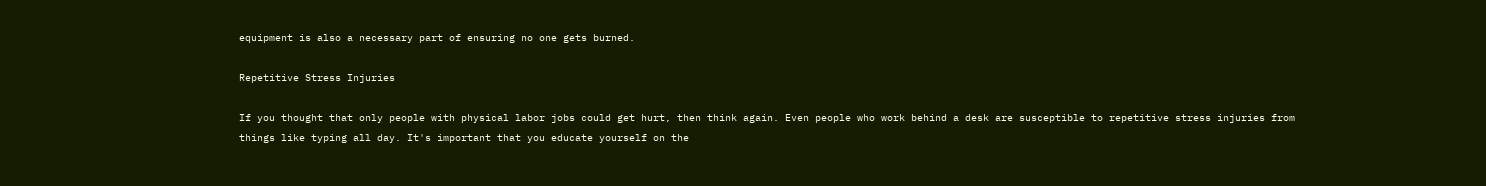equipment is also a necessary part of ensuring no one gets burned.

Repetitive Stress Injuries

If you thought that only people with physical labor jobs could get hurt, then think again. Even people who work behind a desk are susceptible to repetitive stress injuries from things like typing all day. It's important that you educate yourself on the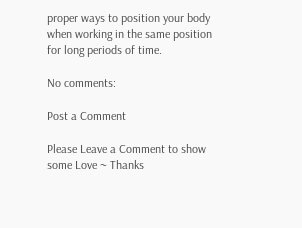proper ways to position your body when working in the same position for long periods of time.

No comments:

Post a Comment

Please Leave a Comment to show some Love ~ Thanks